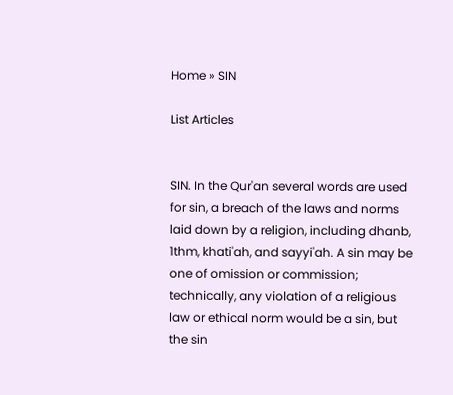Home » SIN

List Articles


SIN. In the Qur'an several words are used for sin, a breach of the laws and norms laid down by a religion, including dhanb, 1thm, khati'ah, and sayyi'ah. A sin may be one of omission or commission; technically, any violation of a religious law or ethical norm would be a sin, but the sin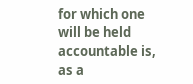for which one will be held accountable is, as a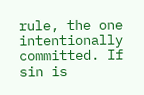rule, the one intentionally committed. If sin is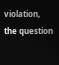violation, the question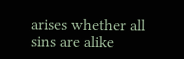arises whether all sins are alike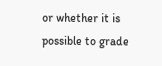or whether it is possible to grade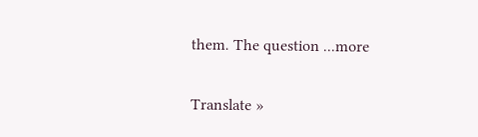them. The question ...more

Translate »